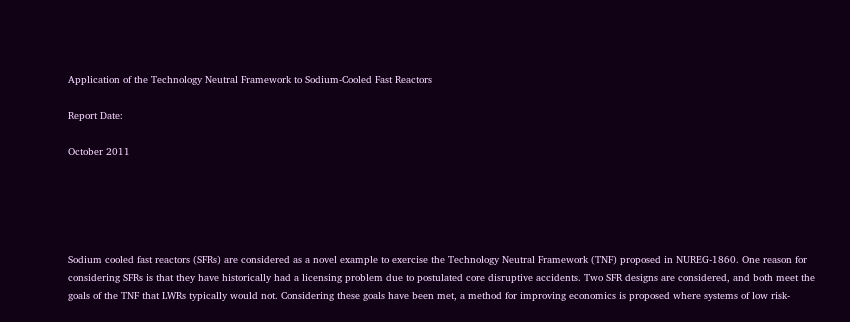Application of the Technology Neutral Framework to Sodium-Cooled Fast Reactors

Report Date:

October 2011





Sodium cooled fast reactors (SFRs) are considered as a novel example to exercise the Technology Neutral Framework (TNF) proposed in NUREG-1860. One reason for considering SFRs is that they have historically had a licensing problem due to postulated core disruptive accidents. Two SFR designs are considered, and both meet the goals of the TNF that LWRs typically would not. Considering these goals have been met, a method for improving economics is proposed where systems of low risk-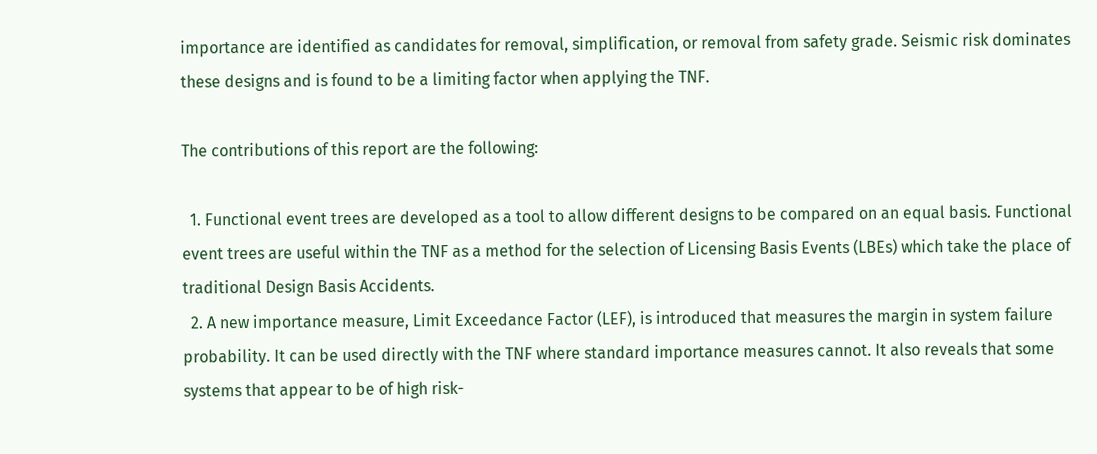importance are identified as candidates for removal, simplification, or removal from safety grade. Seismic risk dominates these designs and is found to be a limiting factor when applying the TNF.

The contributions of this report are the following:

  1. Functional event trees are developed as a tool to allow different designs to be compared on an equal basis. Functional event trees are useful within the TNF as a method for the selection of Licensing Basis Events (LBEs) which take the place of traditional Design Basis Accidents.
  2. A new importance measure, Limit Exceedance Factor (LEF), is introduced that measures the margin in system failure probability. It can be used directly with the TNF where standard importance measures cannot. It also reveals that some systems that appear to be of high risk-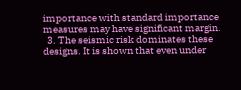importance with standard importance measures may have significant margin.
  3. The seismic risk dominates these designs. It is shown that even under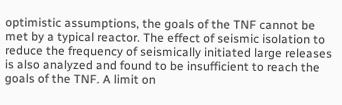optimistic assumptions, the goals of the TNF cannot be met by a typical reactor. The effect of seismic isolation to reduce the frequency of seismically initiated large releases is also analyzed and found to be insufficient to reach the goals of the TNF. A limit on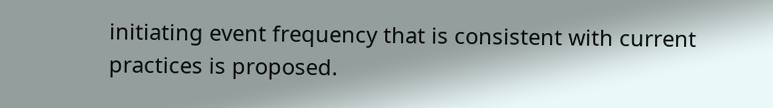initiating event frequency that is consistent with current practices is proposed.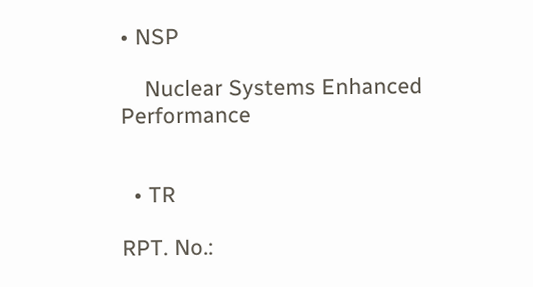• NSP

    Nuclear Systems Enhanced Performance


  • TR

RPT. No.: